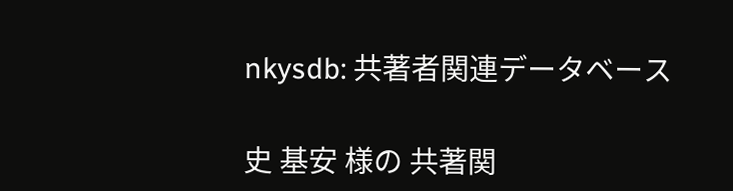nkysdb: 共著者関連データベース

史 基安 様の 共著関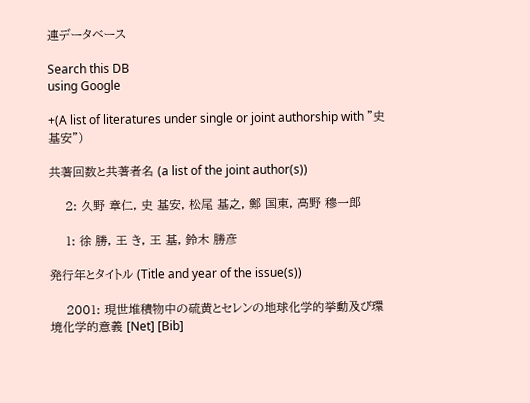連データベース

Search this DB
using Google

+(A list of literatures under single or joint authorship with "史 基安")

共著回数と共著者名 (a list of the joint author(s))

    2: 久野 章仁, 史 基安, 松尾 基之, 鄭 国東, 高野 穆一郎

    1: 徐 勝, 王 き, 王 基, 鈴木 勝彦

発行年とタイトル (Title and year of the issue(s))

    2001: 現世堆積物中の硫黄とセレンの地球化学的挙動及び環境化学的意義 [Net] [Bib]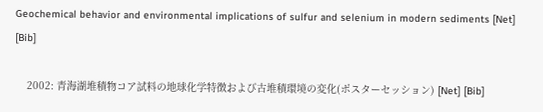Geochemical behavior and environmental implications of sulfur and selenium in modern sediments [Net] [Bib]

    2002: 青海湖堆積物コア試料の地球化学特徴および古堆積環境の変化(ポスターセッション) [Net] [Bib]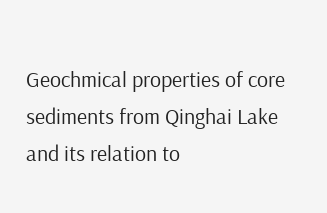Geochmical properties of core sediments from Qinghai Lake and its relation to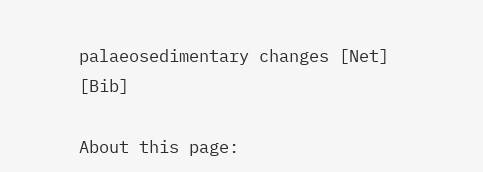palaeosedimentary changes [Net] [Bib]

About this page: